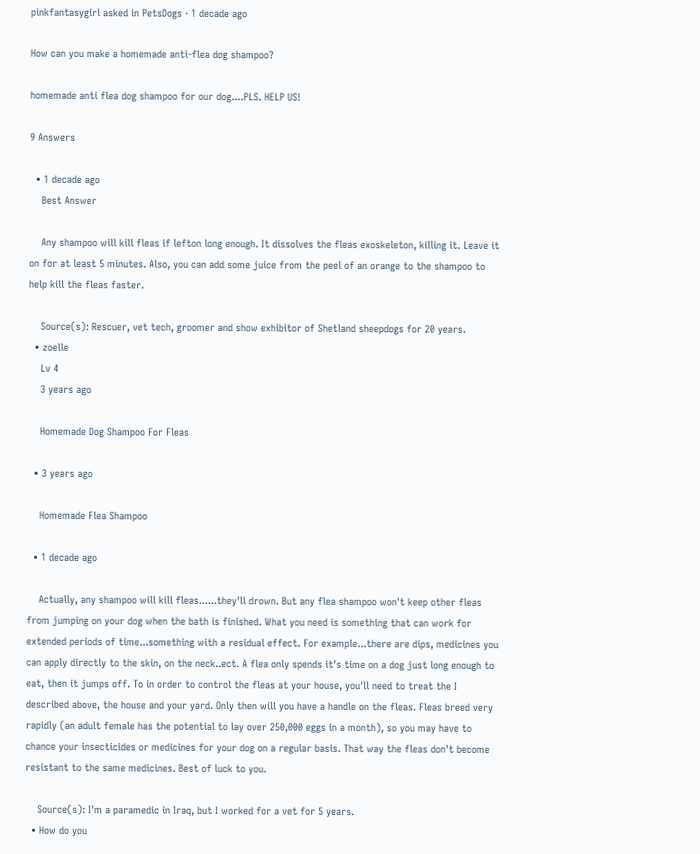pinkfantasygirl asked in PetsDogs · 1 decade ago

How can you make a homemade anti-flea dog shampoo?

homemade anti flea dog shampoo for our dog....PLS. HELP US!

9 Answers

  • 1 decade ago
    Best Answer

    Any shampoo will kill fleas if lefton long enough. It dissolves the fleas exoskeleton, killing it. Leave it on for at least 5 minutes. Also, you can add some juice from the peel of an orange to the shampoo to help kill the fleas faster.

    Source(s): Rescuer, vet tech, groomer and show exhibitor of Shetland sheepdogs for 20 years.
  • zoelle
    Lv 4
    3 years ago

    Homemade Dog Shampoo For Fleas

  • 3 years ago

    Homemade Flea Shampoo

  • 1 decade ago

    Actually, any shampoo will kill fleas......they'll drown. But any flea shampoo won't keep other fleas from jumping on your dog when the bath is finished. What you need is something that can work for extended periods of time...something with a residual effect. For example...there are dips, medicines you can apply directly to the skin, on the neck..ect. A flea only spends it's time on a dog just long enough to eat, then it jumps off. To in order to control the fleas at your house, you'll need to treat the I described above, the house and your yard. Only then will you have a handle on the fleas. Fleas breed very rapidly (an adult female has the potential to lay over 250,000 eggs in a month), so you may have to chance your insecticides or medicines for your dog on a regular basis. That way the fleas don't become resistant to the same medicines. Best of luck to you.

    Source(s): I'm a paramedic in Iraq, but I worked for a vet for 5 years.
  • How do you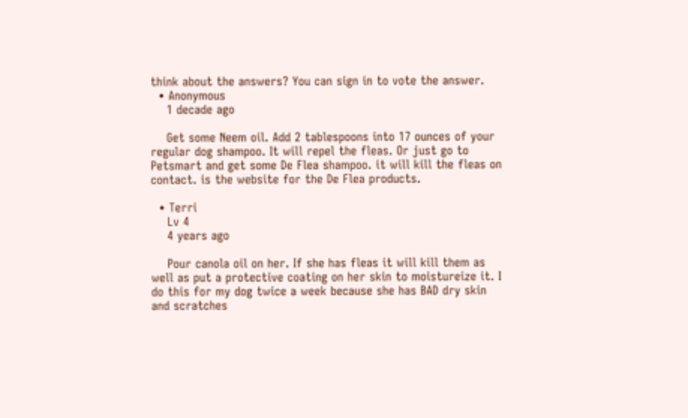think about the answers? You can sign in to vote the answer.
  • Anonymous
    1 decade ago

    Get some Neem oil. Add 2 tablespoons into 17 ounces of your regular dog shampoo. It will repel the fleas. Or just go to Petsmart and get some De Flea shampoo. it will kill the fleas on contact. is the website for the De Flea products.

  • Terri
    Lv 4
    4 years ago

    Pour canola oil on her. If she has fleas it will kill them as well as put a protective coating on her skin to moistureize it. I do this for my dog twice a week because she has BAD dry skin and scratches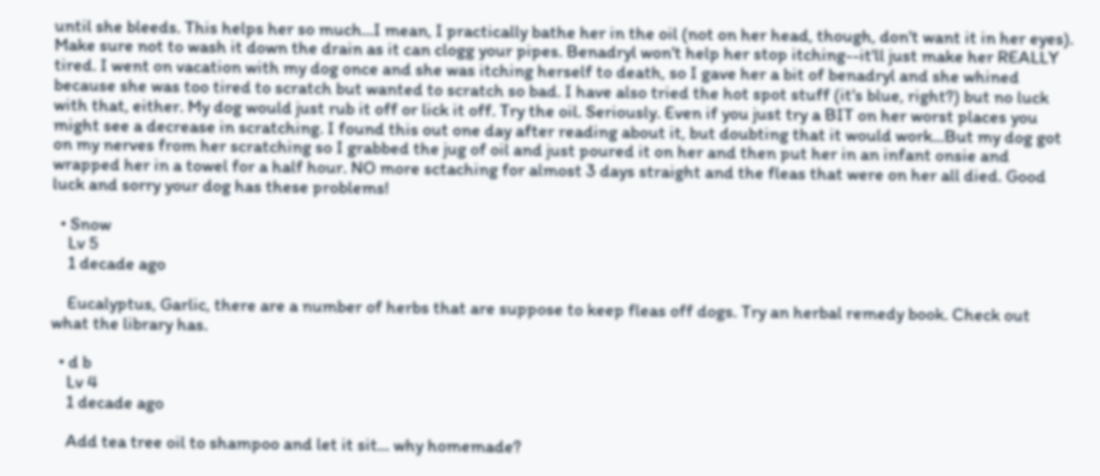until she bleeds. This helps her so much...I mean, I practically bathe her in the oil (not on her head, though, don't want it in her eyes). Make sure not to wash it down the drain as it can clogg your pipes. Benadryl won't help her stop itching--it'll just make her REALLY tired. I went on vacation with my dog once and she was itching herself to death, so I gave her a bit of benadryl and she whined because she was too tired to scratch but wanted to scratch so bad. I have also tried the hot spot stuff (it's blue, right?) but no luck with that, either. My dog would just rub it off or lick it off. Try the oil. Seriously. Even if you just try a BIT on her worst places you might see a decrease in scratching. I found this out one day after reading about it, but doubting that it would work...But my dog got on my nerves from her scratching so I grabbed the jug of oil and just poured it on her and then put her in an infant onsie and wrapped her in a towel for a half hour. NO more sctaching for almost 3 days straight and the fleas that were on her all died. Good luck and sorry your dog has these problems!

  • Snow
    Lv 5
    1 decade ago

    Eucalyptus, Garlic, there are a number of herbs that are suppose to keep fleas off dogs. Try an herbal remedy book. Check out what the library has.

  • d b
    Lv 4
    1 decade ago

    Add tea tree oil to shampoo and let it sit... why homemade?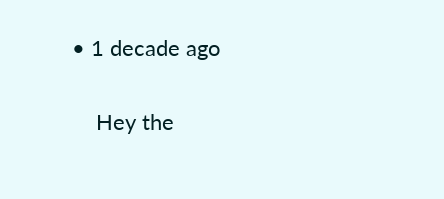• 1 decade ago

    Hey the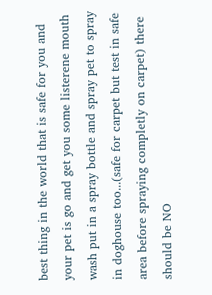best thing in the world that is safe for you and your pet is go and get you some listerene mouth wash put in a spray bottle and spray pet to spray in doghouse too...(safe for carpet but test in safe area before spraying completly on carpet) there should be NO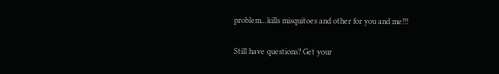problem...kills misquitoes and other for you and me!!!

Still have questions? Get your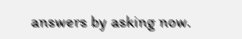answers by asking now.